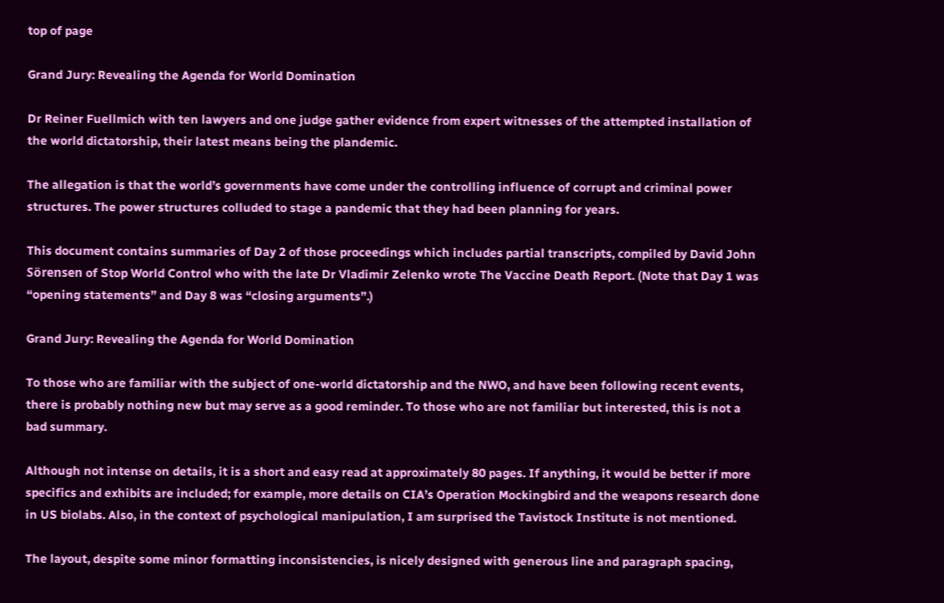top of page

Grand Jury: Revealing the Agenda for World Domination

Dr Reiner Fuellmich with ten lawyers and one judge gather evidence from expert witnesses of the attempted installation of the world dictatorship, their latest means being the plandemic.

The allegation is that the world’s governments have come under the controlling influence of corrupt and criminal power structures. The power structures colluded to stage a pandemic that they had been planning for years.

This document contains summaries of Day 2 of those proceedings which includes partial transcripts, compiled by David John Sörensen of Stop World Control who with the late Dr Vladimir Zelenko wrote The Vaccine Death Report. (Note that Day 1 was “opening statements” and Day 8 was “closing arguments”.)

Grand Jury: Revealing the Agenda for World Domination

To those who are familiar with the subject of one-world dictatorship and the NWO, and have been following recent events, there is probably nothing new but may serve as a good reminder. To those who are not familiar but interested, this is not a bad summary.

Although not intense on details, it is a short and easy read at approximately 80 pages. If anything, it would be better if more specifics and exhibits are included; for example, more details on CIA’s Operation Mockingbird and the weapons research done in US biolabs. Also, in the context of psychological manipulation, I am surprised the Tavistock Institute is not mentioned.

The layout, despite some minor formatting inconsistencies, is nicely designed with generous line and paragraph spacing,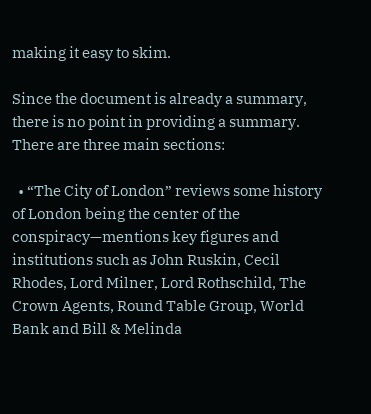making it easy to skim.

Since the document is already a summary, there is no point in providing a summary. There are three main sections:

  • “The City of London” reviews some history of London being the center of the conspiracy—mentions key figures and institutions such as John Ruskin, Cecil Rhodes, Lord Milner, Lord Rothschild, The Crown Agents, Round Table Group, World Bank and Bill & Melinda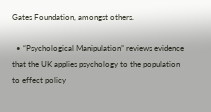Gates Foundation, amongst others.

  • “Psychological Manipulation” reviews evidence that the UK applies psychology to the population to effect policy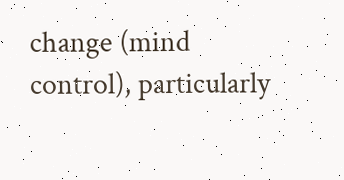change (mind control), particularly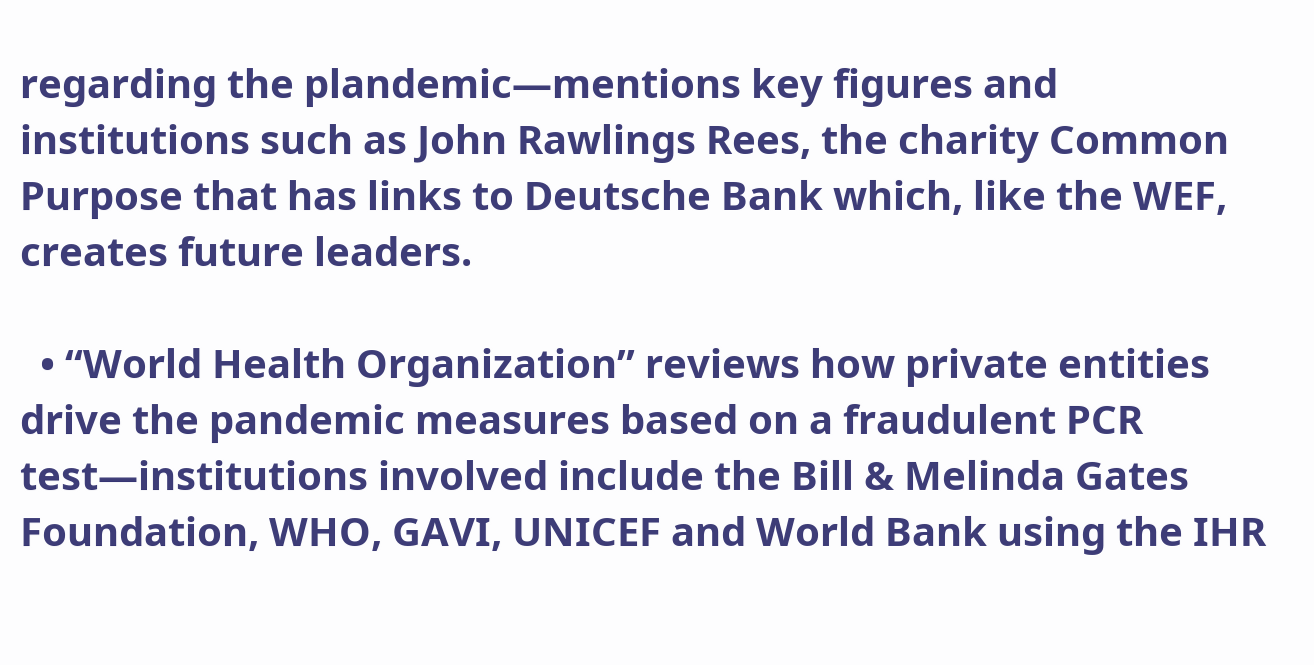regarding the plandemic—mentions key figures and institutions such as John Rawlings Rees, the charity Common Purpose that has links to Deutsche Bank which, like the WEF, creates future leaders.

  • “World Health Organization” reviews how private entities drive the pandemic measures based on a fraudulent PCR test—institutions involved include the Bill & Melinda Gates Foundation, WHO, GAVI, UNICEF and World Bank using the IHR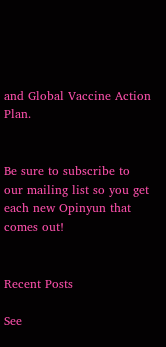and Global Vaccine Action Plan.


Be sure to subscribe to our mailing list so you get each new Opinyun that comes out!


Recent Posts

See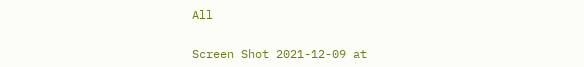All


Screen Shot 2021-12-09 at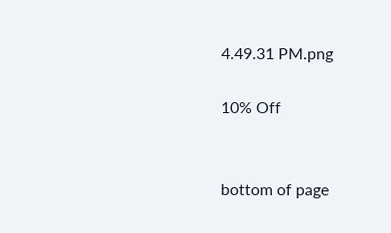4.49.31 PM.png

10% Off


bottom of page